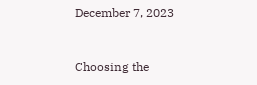December 7, 2023


Choosing the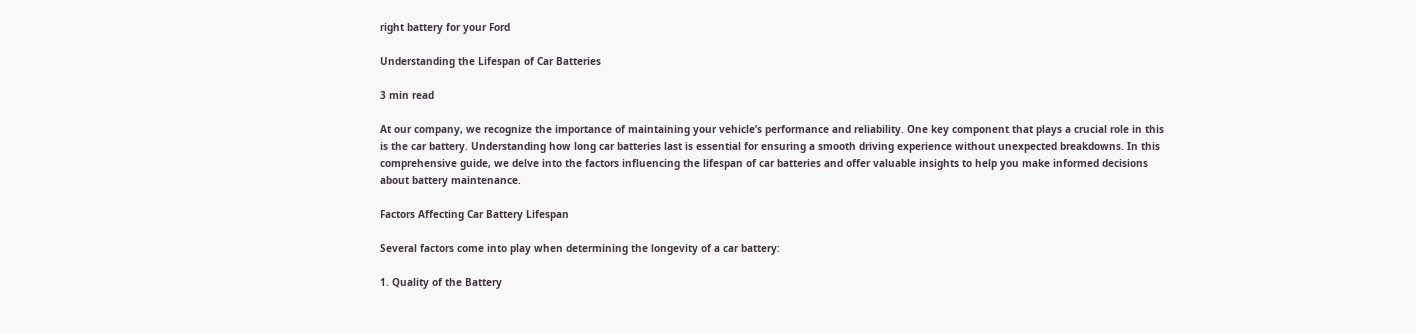right battery for your Ford

Understanding the Lifespan of Car Batteries

3 min read

At our company, we recognize the importance of maintaining your vehicle’s performance and reliability. One key component that plays a crucial role in this is the car battery. Understanding how long car batteries last is essential for ensuring a smooth driving experience without unexpected breakdowns. In this comprehensive guide, we delve into the factors influencing the lifespan of car batteries and offer valuable insights to help you make informed decisions about battery maintenance.

Factors Affecting Car Battery Lifespan

Several factors come into play when determining the longevity of a car battery:

1. Quality of the Battery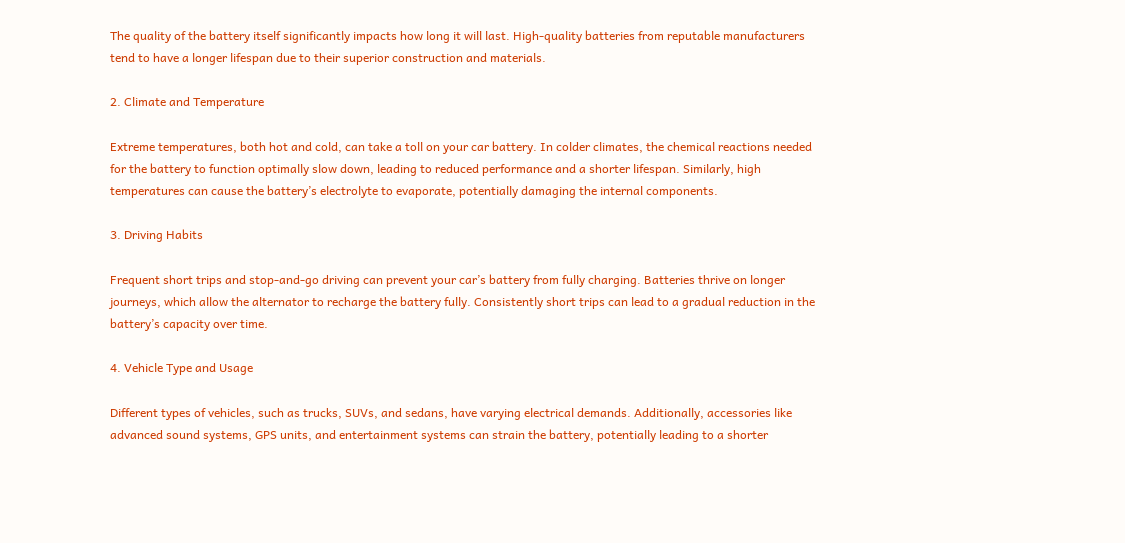The quality of the battery itself significantly impacts how long it will last. High-quality batteries from reputable manufacturers tend to have a longer lifespan due to their superior construction and materials.

2. Climate and Temperature

Extreme temperatures, both hot and cold, can take a toll on your car battery. In colder climates, the chemical reactions needed for the battery to function optimally slow down, leading to reduced performance and a shorter lifespan. Similarly, high temperatures can cause the battery’s electrolyte to evaporate, potentially damaging the internal components.

3. Driving Habits

Frequent short trips and stop-and-go driving can prevent your car’s battery from fully charging. Batteries thrive on longer journeys, which allow the alternator to recharge the battery fully. Consistently short trips can lead to a gradual reduction in the battery’s capacity over time.

4. Vehicle Type and Usage

Different types of vehicles, such as trucks, SUVs, and sedans, have varying electrical demands. Additionally, accessories like advanced sound systems, GPS units, and entertainment systems can strain the battery, potentially leading to a shorter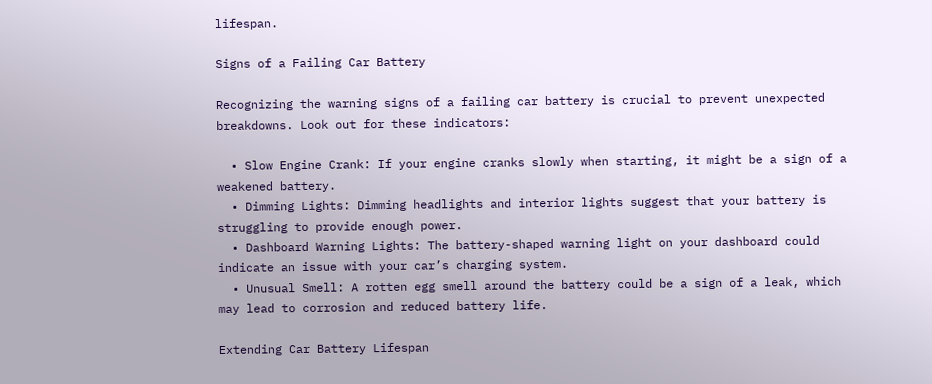lifespan.

Signs of a Failing Car Battery

Recognizing the warning signs of a failing car battery is crucial to prevent unexpected breakdowns. Look out for these indicators:

  • Slow Engine Crank: If your engine cranks slowly when starting, it might be a sign of a weakened battery.
  • Dimming Lights: Dimming headlights and interior lights suggest that your battery is struggling to provide enough power.
  • Dashboard Warning Lights: The battery-shaped warning light on your dashboard could indicate an issue with your car’s charging system.
  • Unusual Smell: A rotten egg smell around the battery could be a sign of a leak, which may lead to corrosion and reduced battery life.

Extending Car Battery Lifespan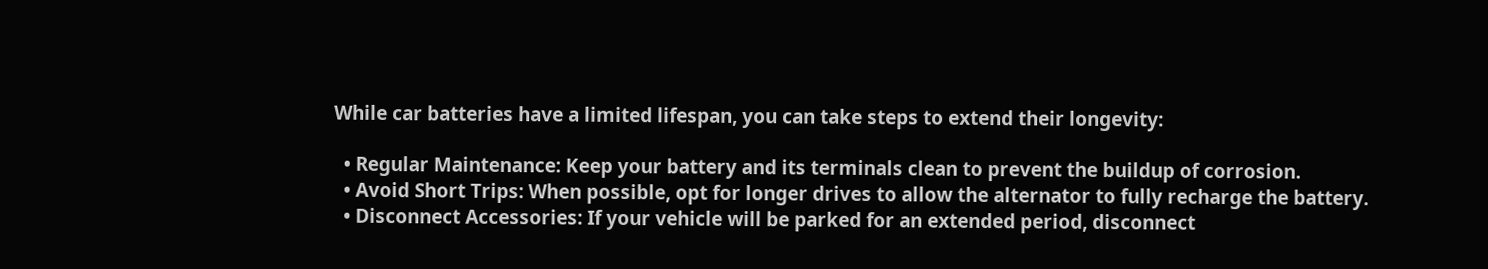While car batteries have a limited lifespan, you can take steps to extend their longevity:

  • Regular Maintenance: Keep your battery and its terminals clean to prevent the buildup of corrosion.
  • Avoid Short Trips: When possible, opt for longer drives to allow the alternator to fully recharge the battery.
  • Disconnect Accessories: If your vehicle will be parked for an extended period, disconnect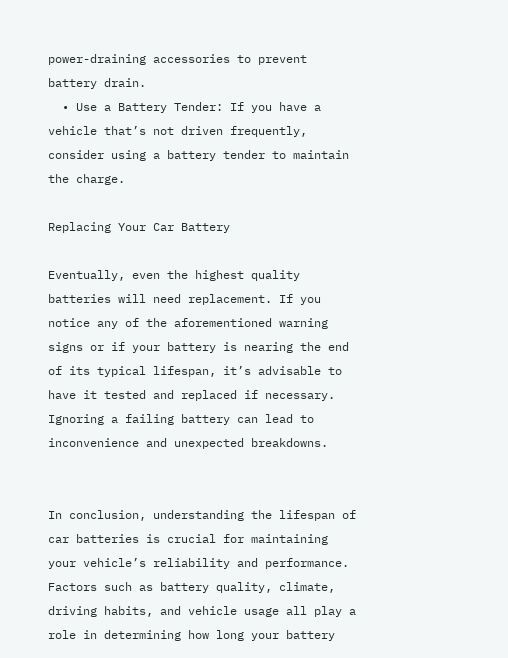power-draining accessories to prevent battery drain.
  • Use a Battery Tender: If you have a vehicle that’s not driven frequently, consider using a battery tender to maintain the charge.

Replacing Your Car Battery

Eventually, even the highest quality batteries will need replacement. If you notice any of the aforementioned warning signs or if your battery is nearing the end of its typical lifespan, it’s advisable to have it tested and replaced if necessary. Ignoring a failing battery can lead to inconvenience and unexpected breakdowns.


In conclusion, understanding the lifespan of car batteries is crucial for maintaining your vehicle’s reliability and performance. Factors such as battery quality, climate, driving habits, and vehicle usage all play a role in determining how long your battery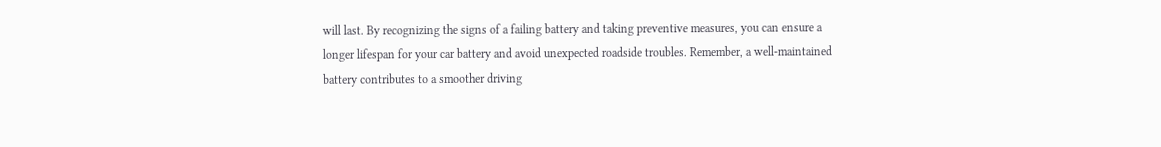will last. By recognizing the signs of a failing battery and taking preventive measures, you can ensure a longer lifespan for your car battery and avoid unexpected roadside troubles. Remember, a well-maintained battery contributes to a smoother driving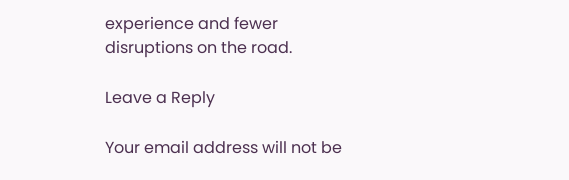experience and fewer disruptions on the road.

Leave a Reply

Your email address will not be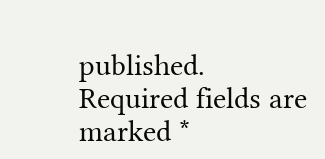published. Required fields are marked *